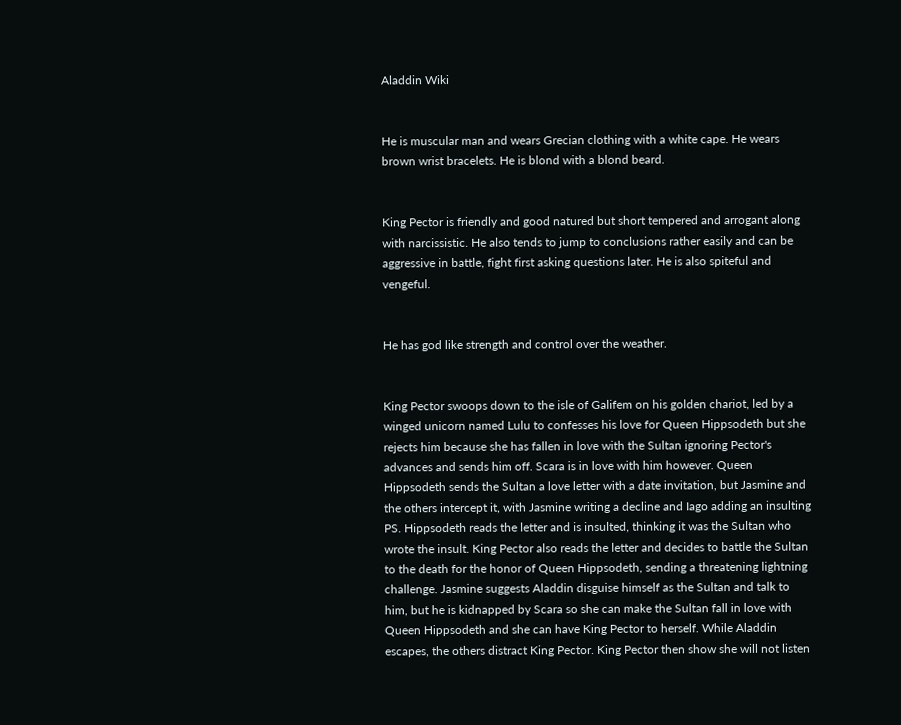Aladdin Wiki


He is muscular man and wears Grecian clothing with a white cape. He wears brown wrist bracelets. He is blond with a blond beard.


King Pector is friendly and good natured but short tempered and arrogant along with narcissistic. He also tends to jump to conclusions rather easily and can be aggressive in battle, fight first asking questions later. He is also spiteful and vengeful.


He has god like strength and control over the weather.


King Pector swoops down to the isle of Galifem on his golden chariot, led by a winged unicorn named Lulu to confesses his love for Queen Hippsodeth but she rejects him because she has fallen in love with the Sultan ignoring Pector's advances and sends him off. Scara is in love with him however. Queen Hippsodeth sends the Sultan a love letter with a date invitation, but Jasmine and the others intercept it, with Jasmine writing a decline and Iago adding an insulting PS. Hippsodeth reads the letter and is insulted, thinking it was the Sultan who wrote the insult. King Pector also reads the letter and decides to battle the Sultan to the death for the honor of Queen Hippsodeth, sending a threatening lightning challenge. Jasmine suggests Aladdin disguise himself as the Sultan and talk to him, but he is kidnapped by Scara so she can make the Sultan fall in love with Queen Hippsodeth and she can have King Pector to herself. While Aladdin escapes, the others distract King Pector. King Pector then show she will not listen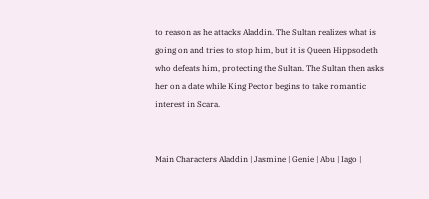to reason as he attacks Aladdin. The Sultan realizes what is going on and tries to stop him, but it is Queen Hippsodeth who defeats him, protecting the Sultan. The Sultan then asks her on a date while King Pector begins to take romantic interest in Scara.


Main Characters Aladdin | Jasmine | Genie | Abu | Iago |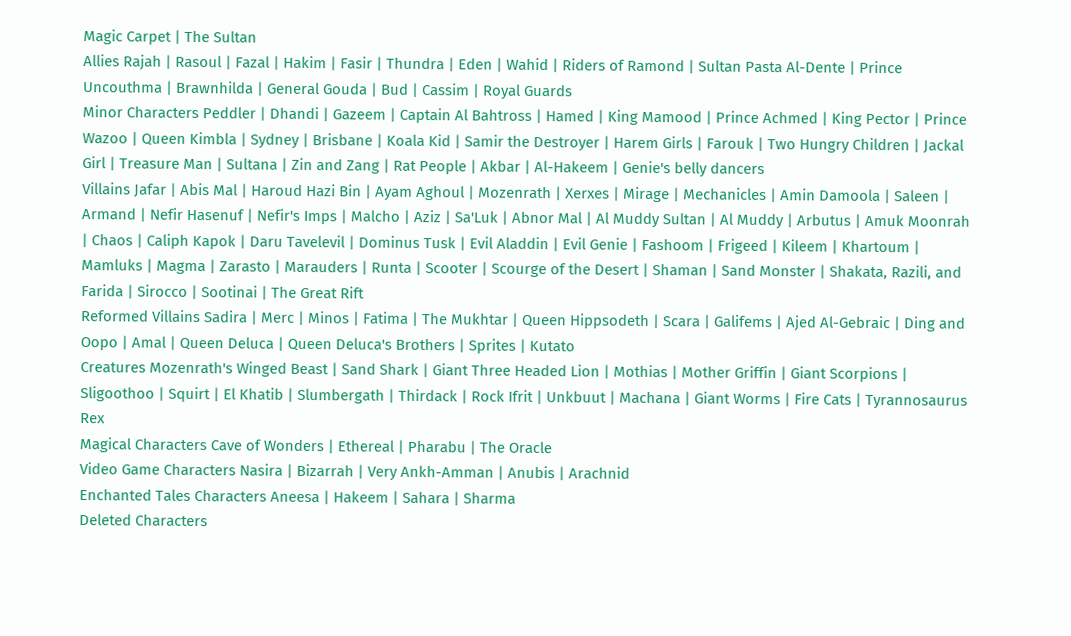Magic Carpet | The Sultan
Allies Rajah | Rasoul | Fazal | Hakim | Fasir | Thundra | Eden | Wahid | Riders of Ramond | Sultan Pasta Al-Dente | Prince Uncouthma | Brawnhilda | General Gouda | Bud | Cassim | Royal Guards
Minor Characters Peddler | Dhandi | Gazeem | Captain Al Bahtross | Hamed | King Mamood | Prince Achmed | King Pector | Prince Wazoo | Queen Kimbla | Sydney | Brisbane | Koala Kid | Samir the Destroyer | Harem Girls | Farouk | Two Hungry Children | Jackal Girl | Treasure Man | Sultana | Zin and Zang | Rat People | Akbar | Al-Hakeem | Genie's belly dancers
Villains Jafar | Abis Mal | Haroud Hazi Bin | Ayam Aghoul | Mozenrath | Xerxes | Mirage | Mechanicles | Amin Damoola | Saleen | Armand | Nefir Hasenuf | Nefir's Imps | Malcho | Aziz | Sa'Luk | Abnor Mal | Al Muddy Sultan | Al Muddy | Arbutus | Amuk Moonrah | Chaos | Caliph Kapok | Daru Tavelevil | Dominus Tusk | Evil Aladdin | Evil Genie | Fashoom | Frigeed | Kileem | Khartoum | Mamluks | Magma | Zarasto | Marauders | Runta | Scooter | Scourge of the Desert | Shaman | Sand Monster | Shakata, Razili, and Farida | Sirocco | Sootinai | The Great Rift
Reformed Villains Sadira | Merc | Minos | Fatima | The Mukhtar | Queen Hippsodeth | Scara | Galifems | Ajed Al-Gebraic | Ding and Oopo | Amal | Queen Deluca | Queen Deluca's Brothers | Sprites | Kutato
Creatures Mozenrath's Winged Beast | Sand Shark | Giant Three Headed Lion | Mothias | Mother Griffin | Giant Scorpions | Sligoothoo | Squirt | El Khatib | Slumbergath | Thirdack | Rock Ifrit | Unkbuut | Machana | Giant Worms | Fire Cats | Tyrannosaurus Rex
Magical Characters Cave of Wonders | Ethereal | Pharabu | The Oracle
Video Game Characters Nasira | Bizarrah | Very Ankh-Amman | Anubis | Arachnid
Enchanted Tales Characters Aneesa | Hakeem | Sahara | Sharma
Deleted Characters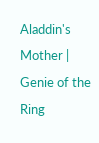Aladdin's Mother | Genie of the Ring